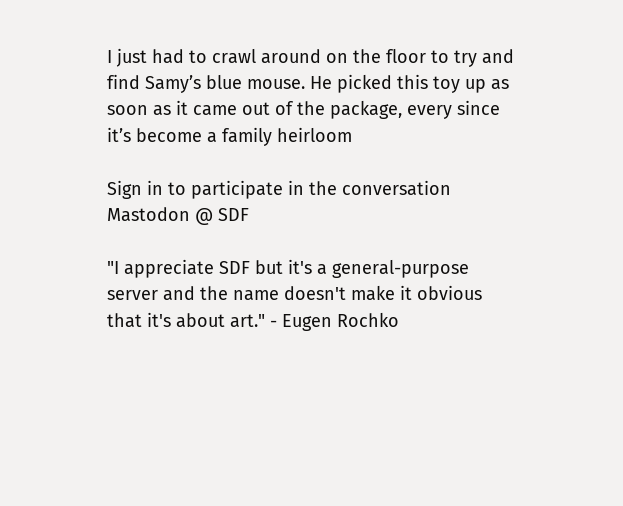I just had to crawl around on the floor to try and find Samy’s blue mouse. He picked this toy up as soon as it came out of the package, every since it’s become a family heirloom

Sign in to participate in the conversation
Mastodon @ SDF

"I appreciate SDF but it's a general-purpose server and the name doesn't make it obvious that it's about art." - Eugen Rochko